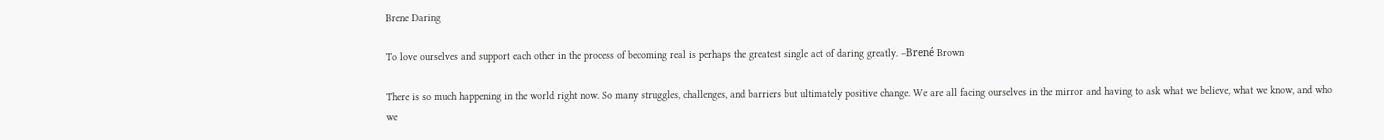Brene Daring

To love ourselves and support each other in the process of becoming real is perhaps the greatest single act of daring greatly. –Brené Brown

There is so much happening in the world right now. So many struggles, challenges, and barriers but ultimately positive change. We are all facing ourselves in the mirror and having to ask what we believe, what we know, and who we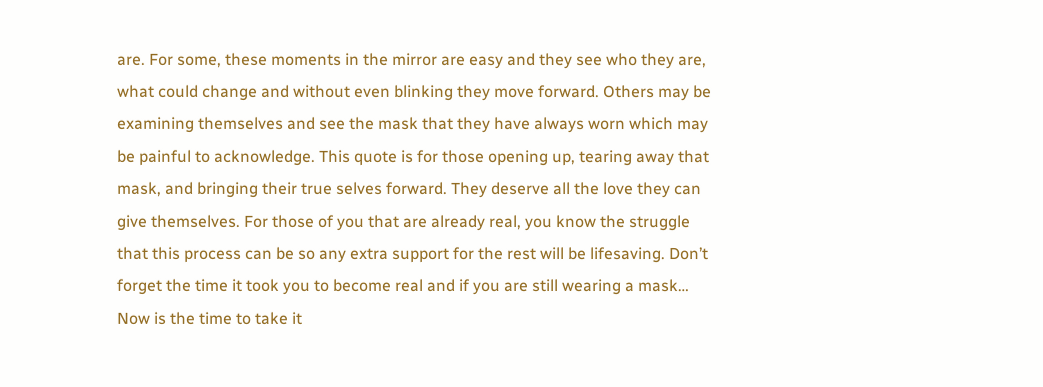are. For some, these moments in the mirror are easy and they see who they are, what could change and without even blinking they move forward. Others may be examining themselves and see the mask that they have always worn which may be painful to acknowledge. This quote is for those opening up, tearing away that mask, and bringing their true selves forward. They deserve all the love they can give themselves. For those of you that are already real, you know the struggle that this process can be so any extra support for the rest will be lifesaving. Don’t forget the time it took you to become real and if you are still wearing a mask… Now is the time to take it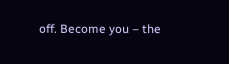off. Become you – the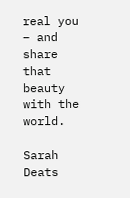real you – and share that beauty with the world.

Sarah Deats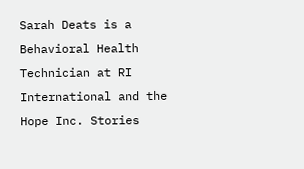Sarah Deats is a Behavioral Health Technician at RI International and the Hope Inc. Stories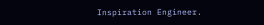Inspiration Engineer.